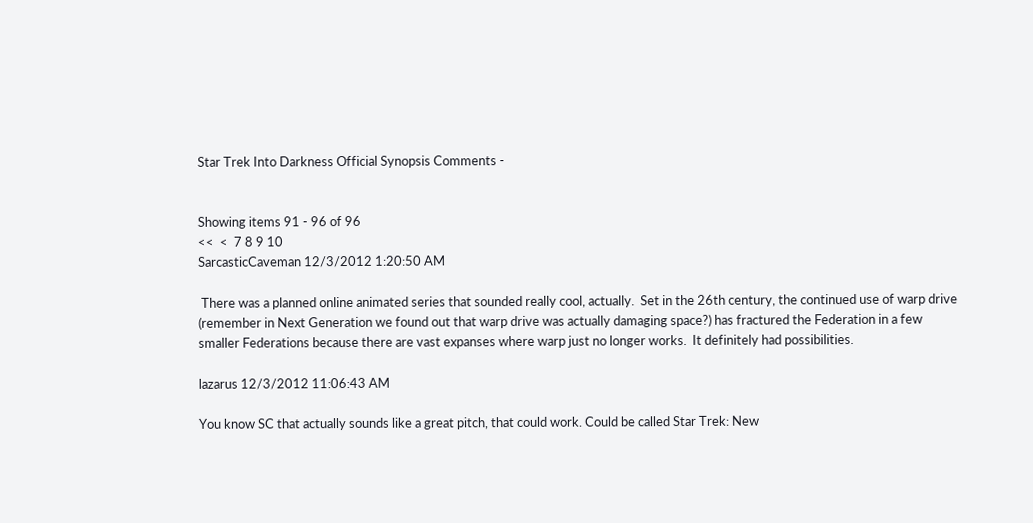Star Trek Into Darkness Official Synopsis Comments -


Showing items 91 - 96 of 96
<<  <  7 8 9 10
SarcasticCaveman 12/3/2012 1:20:50 AM

 There was a planned online animated series that sounded really cool, actually.  Set in the 26th century, the continued use of warp drive (remember in Next Generation we found out that warp drive was actually damaging space?) has fractured the Federation in a few smaller Federations because there are vast expanses where warp just no longer works.  It definitely had possibilities.

lazarus 12/3/2012 11:06:43 AM

You know SC that actually sounds like a great pitch, that could work. Could be called Star Trek: New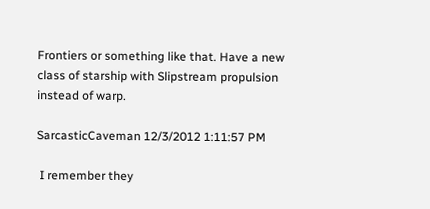Frontiers or something like that. Have a new class of starship with Slipstream propulsion instead of warp.

SarcasticCaveman 12/3/2012 1:11:57 PM

 I remember they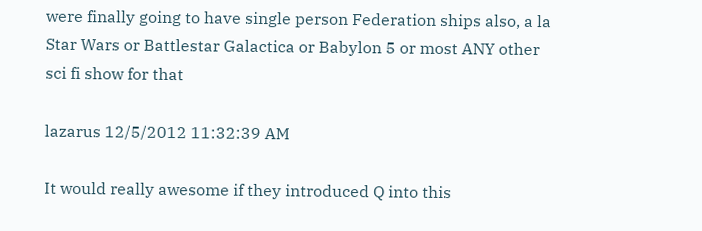were finally going to have single person Federation ships also, a la Star Wars or Battlestar Galactica or Babylon 5 or most ANY other sci fi show for that

lazarus 12/5/2012 11:32:39 AM

It would really awesome if they introduced Q into this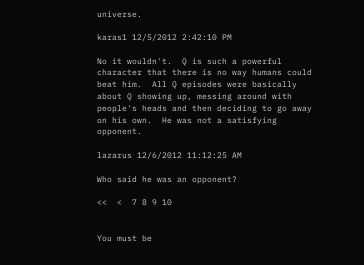universe.

karas1 12/5/2012 2:42:10 PM

No it wouldn't.  Q is such a powerful character that there is no way humans could beat him.  All Q episodes were basically about Q showing up, messing around with people's heads and then deciding to go away on his own.  He was not a satisfying opponent.

lazarus 12/6/2012 11:12:25 AM

Who said he was an opponent?

<<  <  7 8 9 10


You must be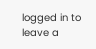logged in to leave a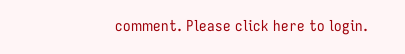comment. Please click here to login.